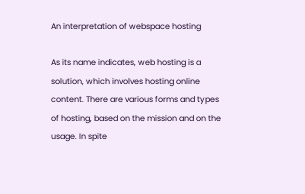An interpretation of webspace hosting

As its name indicates, web hosting is a solution, which involves hosting online content. There are various forms and types of hosting, based on the mission and on the usage. In spite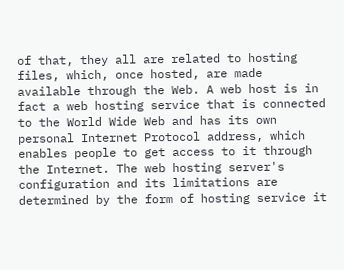of that, they all are related to hosting files, which, once hosted, are made available through the Web. A web host is in fact a web hosting service that is connected to the World Wide Web and has its own personal Internet Protocol address, which enables people to get access to it through the Internet. The web hosting server's configuration and its limitations are determined by the form of hosting service it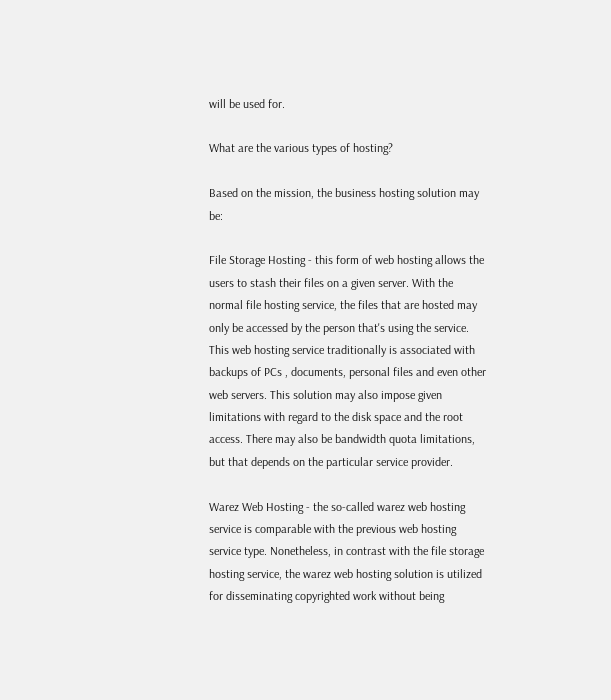will be used for.

What are the various types of hosting?

Based on the mission, the business hosting solution may be:

File Storage Hosting - this form of web hosting allows the users to stash their files on a given server. With the normal file hosting service, the files that are hosted may only be accessed by the person that's using the service. This web hosting service traditionally is associated with backups of PCs , documents, personal files and even other web servers. This solution may also impose given limitations with regard to the disk space and the root access. There may also be bandwidth quota limitations, but that depends on the particular service provider.

Warez Web Hosting - the so-called warez web hosting service is comparable with the previous web hosting service type. Nonetheless, in contrast with the file storage hosting service, the warez web hosting solution is utilized for disseminating copyrighted work without being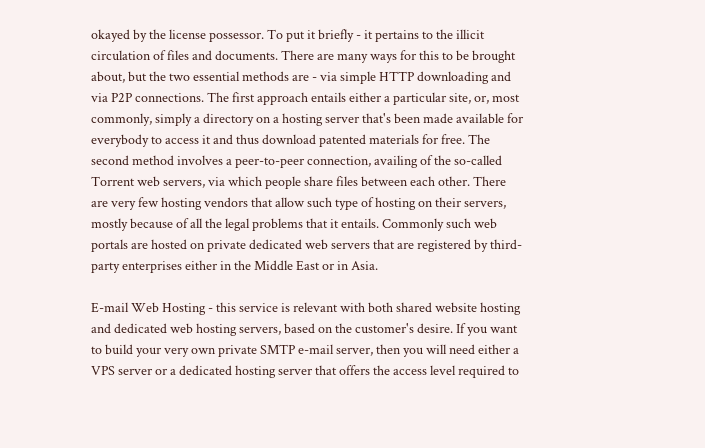okayed by the license possessor. To put it briefly - it pertains to the illicit circulation of files and documents. There are many ways for this to be brought about, but the two essential methods are - via simple HTTP downloading and via P2P connections. The first approach entails either a particular site, or, most commonly, simply a directory on a hosting server that's been made available for everybody to access it and thus download patented materials for free. The second method involves a peer-to-peer connection, availing of the so-called Torrent web servers, via which people share files between each other. There are very few hosting vendors that allow such type of hosting on their servers, mostly because of all the legal problems that it entails. Commonly such web portals are hosted on private dedicated web servers that are registered by third-party enterprises either in the Middle East or in Asia.

E-mail Web Hosting - this service is relevant with both shared website hosting and dedicated web hosting servers, based on the customer's desire. If you want to build your very own private SMTP e-mail server, then you will need either a VPS server or a dedicated hosting server that offers the access level required to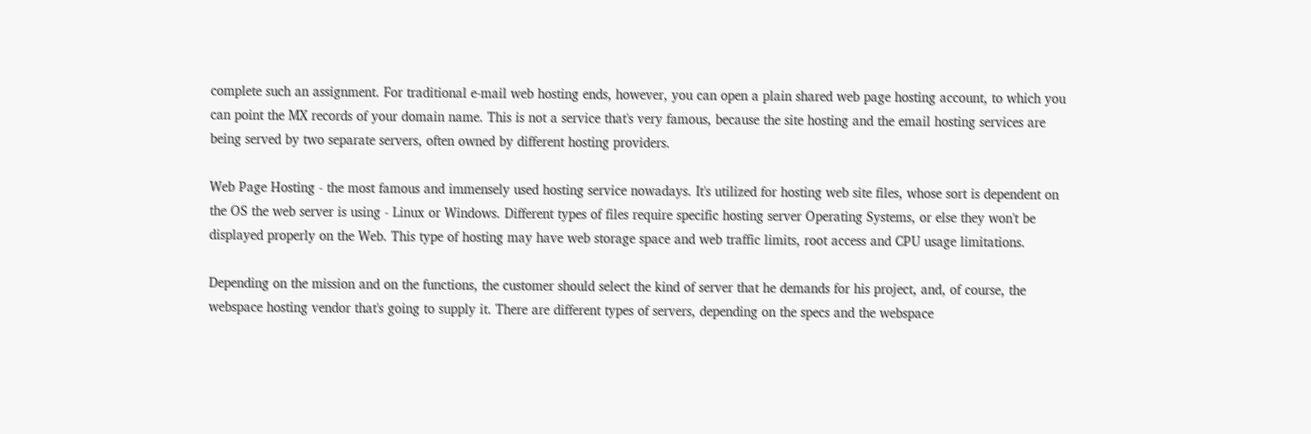complete such an assignment. For traditional e-mail web hosting ends, however, you can open a plain shared web page hosting account, to which you can point the MX records of your domain name. This is not a service that's very famous, because the site hosting and the email hosting services are being served by two separate servers, often owned by different hosting providers.

Web Page Hosting - the most famous and immensely used hosting service nowadays. It's utilized for hosting web site files, whose sort is dependent on the OS the web server is using - Linux or Windows. Different types of files require specific hosting server Operating Systems, or else they won't be displayed properly on the Web. This type of hosting may have web storage space and web traffic limits, root access and CPU usage limitations.

Depending on the mission and on the functions, the customer should select the kind of server that he demands for his project, and, of course, the webspace hosting vendor that's going to supply it. There are different types of servers, depending on the specs and the webspace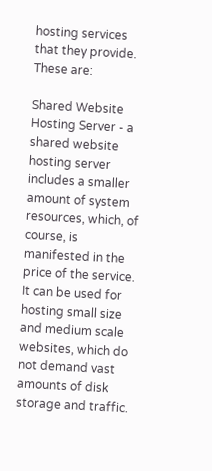hosting services that they provide. These are:

Shared Website Hosting Server - a shared website hosting server includes a smaller amount of system resources, which, of course, is manifested in the price of the service. It can be used for hosting small size and medium scale websites, which do not demand vast amounts of disk storage and traffic.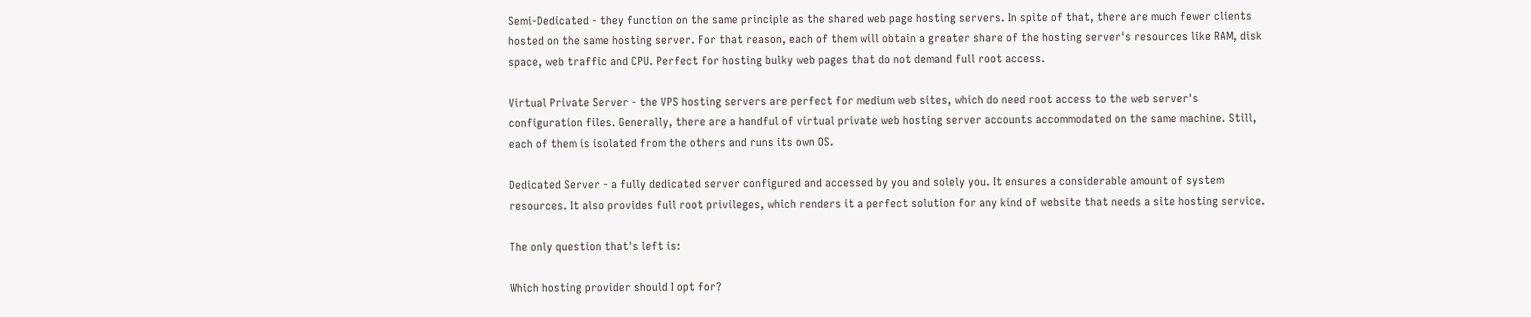Semi-Dedicated - they function on the same principle as the shared web page hosting servers. In spite of that, there are much fewer clients hosted on the same hosting server. For that reason, each of them will obtain a greater share of the hosting server's resources like RAM, disk space, web traffic and CPU. Perfect for hosting bulky web pages that do not demand full root access.

Virtual Private Server - the VPS hosting servers are perfect for medium web sites, which do need root access to the web server's configuration files. Generally, there are a handful of virtual private web hosting server accounts accommodated on the same machine. Still, each of them is isolated from the others and runs its own OS.

Dedicated Server - a fully dedicated server configured and accessed by you and solely you. It ensures a considerable amount of system resources. It also provides full root privileges, which renders it a perfect solution for any kind of website that needs a site hosting service.

The only question that's left is:

Which hosting provider should I opt for?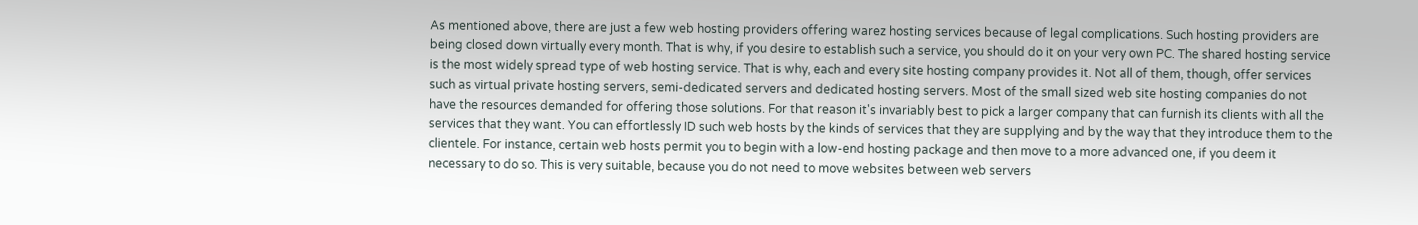As mentioned above, there are just a few web hosting providers offering warez hosting services because of legal complications. Such hosting providers are being closed down virtually every month. That is why, if you desire to establish such a service, you should do it on your very own PC. The shared hosting service is the most widely spread type of web hosting service. That is why, each and every site hosting company provides it. Not all of them, though, offer services such as virtual private hosting servers, semi-dedicated servers and dedicated hosting servers. Most of the small sized web site hosting companies do not have the resources demanded for offering those solutions. For that reason it's invariably best to pick a larger company that can furnish its clients with all the services that they want. You can effortlessly ID such web hosts by the kinds of services that they are supplying and by the way that they introduce them to the clientele. For instance, certain web hosts permit you to begin with a low-end hosting package and then move to a more advanced one, if you deem it necessary to do so. This is very suitable, because you do not need to move websites between web servers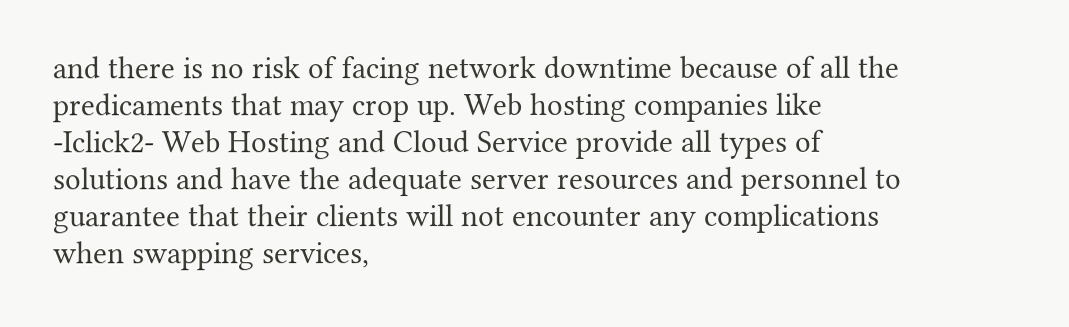and there is no risk of facing network downtime because of all the predicaments that may crop up. Web hosting companies like -Iclick2- Web Hosting and Cloud Service provide all types of solutions and have the adequate server resources and personnel to guarantee that their clients will not encounter any complications when swapping services,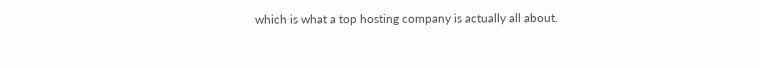which is what a top hosting company is actually all about.